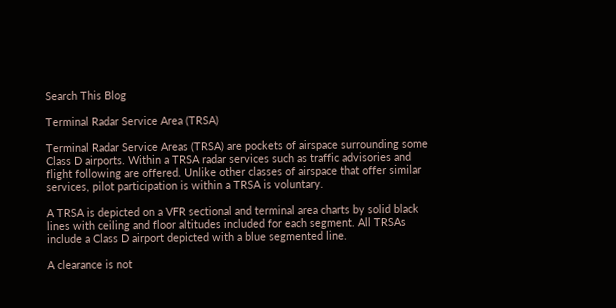Search This Blog

Terminal Radar Service Area (TRSA)

Terminal Radar Service Areas (TRSA) are pockets of airspace surrounding some Class D airports. Within a TRSA radar services such as traffic advisories and flight following are offered. Unlike other classes of airspace that offer similar services, pilot participation is within a TRSA is voluntary.

A TRSA is depicted on a VFR sectional and terminal area charts by solid black lines with ceiling and floor altitudes included for each segment. All TRSAs include a Class D airport depicted with a blue segmented line.

A clearance is not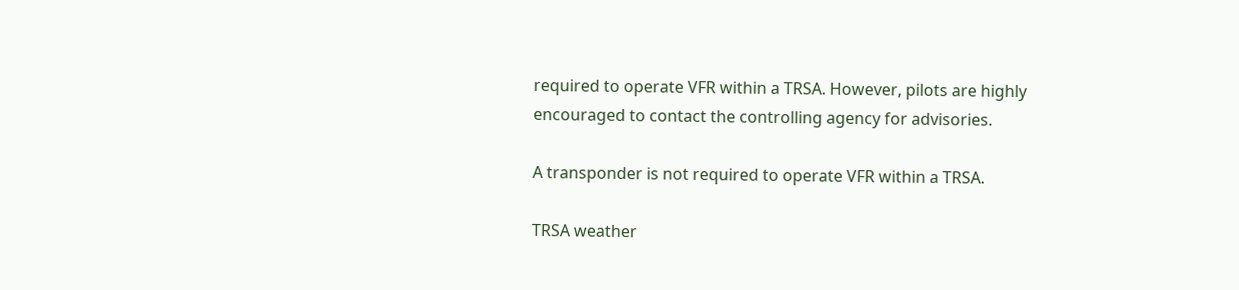required to operate VFR within a TRSA. However, pilots are highly encouraged to contact the controlling agency for advisories.

A transponder is not required to operate VFR within a TRSA.

TRSA weather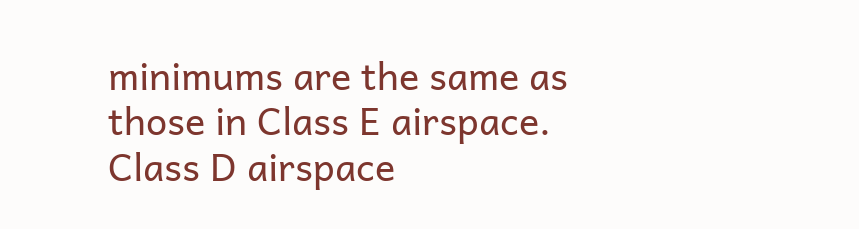minimums are the same as those in Class E airspace. Class D airspace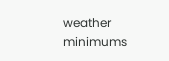weather minimums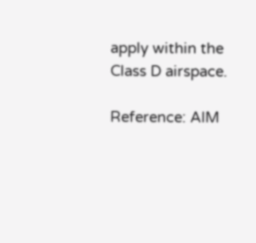apply within the Class D airspace.

Reference: AIM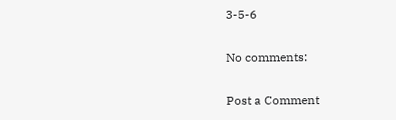3-5-6

No comments:

Post a Comment